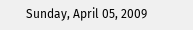Sunday, April 05, 2009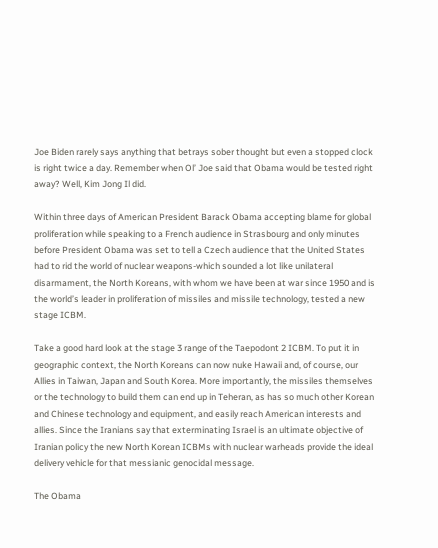Joe Biden rarely says anything that betrays sober thought but even a stopped clock is right twice a day. Remember when Ol’ Joe said that Obama would be tested right away? Well, Kim Jong Il did.

Within three days of American President Barack Obama accepting blame for global proliferation while speaking to a French audience in Strasbourg and only minutes before President Obama was set to tell a Czech audience that the United States had to rid the world of nuclear weapons-which sounded a lot like unilateral disarmament, the North Koreans, with whom we have been at war since 1950 and is the world’s leader in proliferation of missiles and missile technology, tested a new stage ICBM.

Take a good hard look at the stage 3 range of the Taepodont 2 ICBM. To put it in geographic context, the North Koreans can now nuke Hawaii and, of course, our Allies in Taiwan, Japan and South Korea. More importantly, the missiles themselves or the technology to build them can end up in Teheran, as has so much other Korean and Chinese technology and equipment, and easily reach American interests and allies. Since the Iranians say that exterminating Israel is an ultimate objective of Iranian policy the new North Korean ICBMs with nuclear warheads provide the ideal delivery vehicle for that messianic genocidal message.

The Obama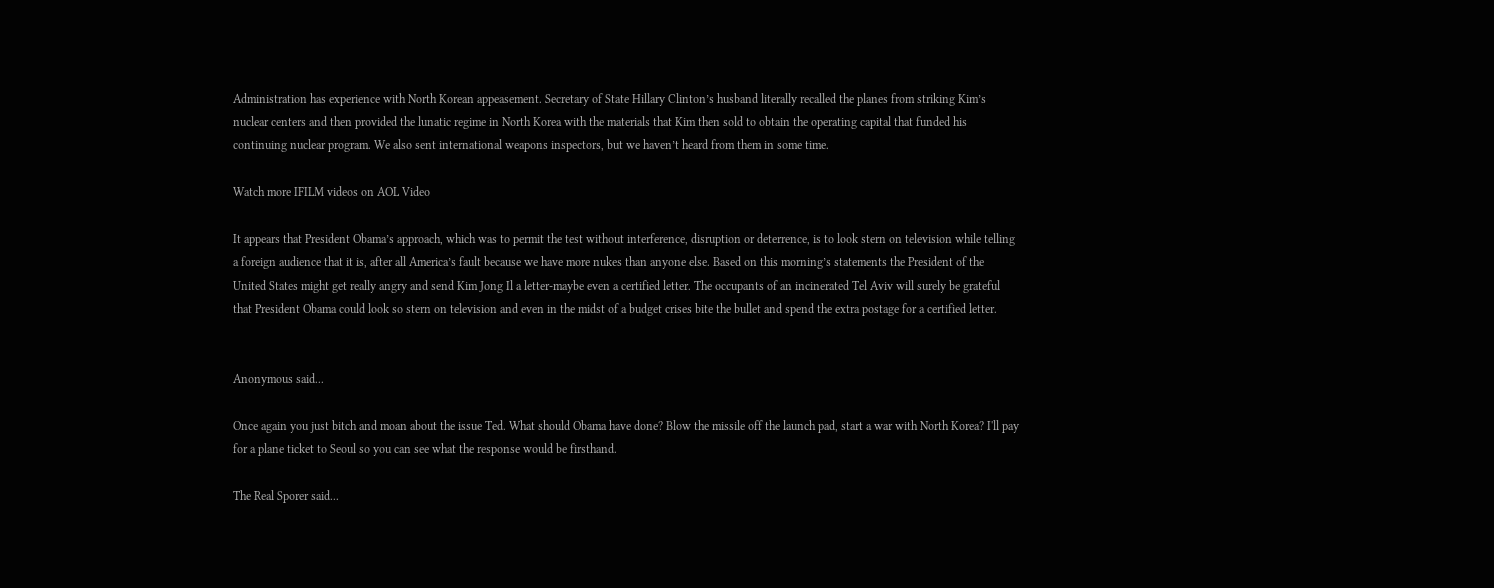Administration has experience with North Korean appeasement. Secretary of State Hillary Clinton’s husband literally recalled the planes from striking Kim’s nuclear centers and then provided the lunatic regime in North Korea with the materials that Kim then sold to obtain the operating capital that funded his continuing nuclear program. We also sent international weapons inspectors, but we haven’t heard from them in some time.

Watch more IFILM videos on AOL Video

It appears that President Obama’s approach, which was to permit the test without interference, disruption or deterrence, is to look stern on television while telling a foreign audience that it is, after all America’s fault because we have more nukes than anyone else. Based on this morning’s statements the President of the United States might get really angry and send Kim Jong Il a letter-maybe even a certified letter. The occupants of an incinerated Tel Aviv will surely be grateful that President Obama could look so stern on television and even in the midst of a budget crises bite the bullet and spend the extra postage for a certified letter.


Anonymous said...

Once again you just bitch and moan about the issue Ted. What should Obama have done? Blow the missile off the launch pad, start a war with North Korea? I'll pay for a plane ticket to Seoul so you can see what the response would be firsthand.

The Real Sporer said...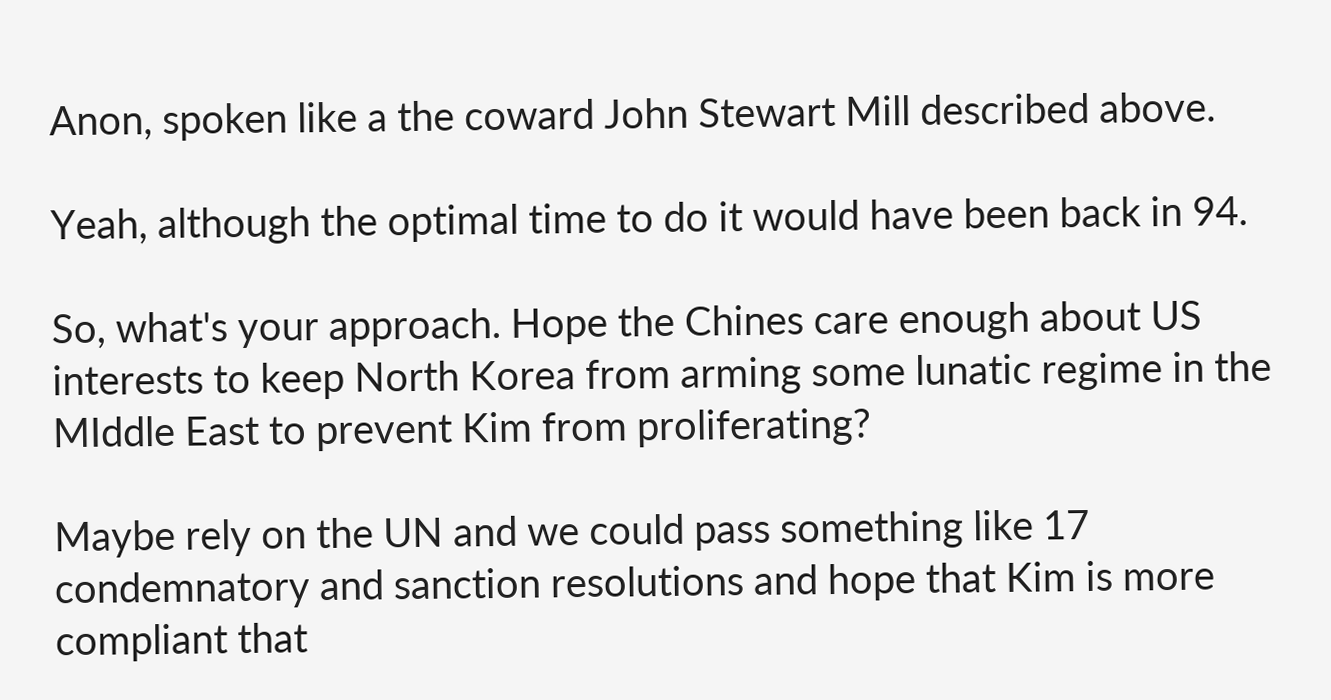Anon, spoken like a the coward John Stewart Mill described above.

Yeah, although the optimal time to do it would have been back in 94.

So, what's your approach. Hope the Chines care enough about US interests to keep North Korea from arming some lunatic regime in the MIddle East to prevent Kim from proliferating?

Maybe rely on the UN and we could pass something like 17 condemnatory and sanction resolutions and hope that Kim is more compliant that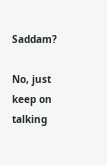Saddam?

No, just keep on talking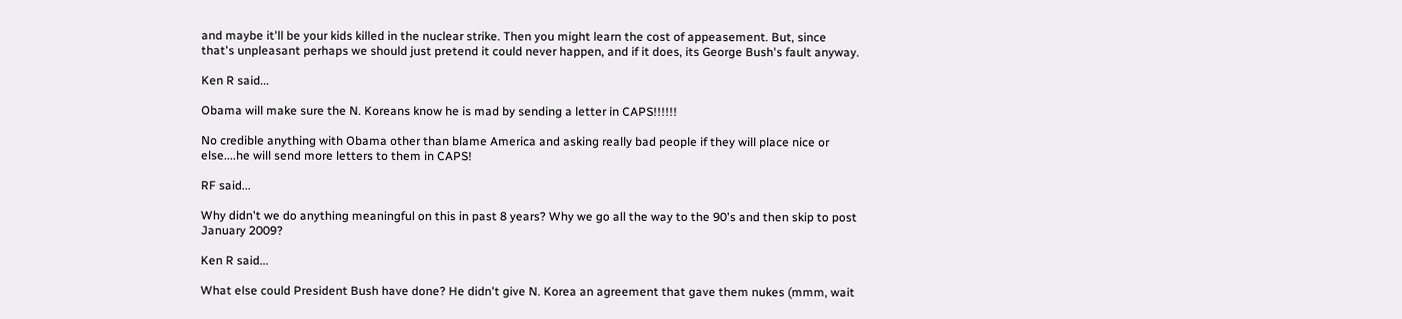and maybe it'll be your kids killed in the nuclear strike. Then you might learn the cost of appeasement. But, since that's unpleasant perhaps we should just pretend it could never happen, and if it does, its George Bush's fault anyway.

Ken R said...

Obama will make sure the N. Koreans know he is mad by sending a letter in CAPS!!!!!!

No credible anything with Obama other than blame America and asking really bad people if they will place nice or else....he will send more letters to them in CAPS!

RF said...

Why didn't we do anything meaningful on this in past 8 years? Why we go all the way to the 90's and then skip to post January 2009?

Ken R said...

What else could President Bush have done? He didn't give N. Korea an agreement that gave them nukes (mmm, wait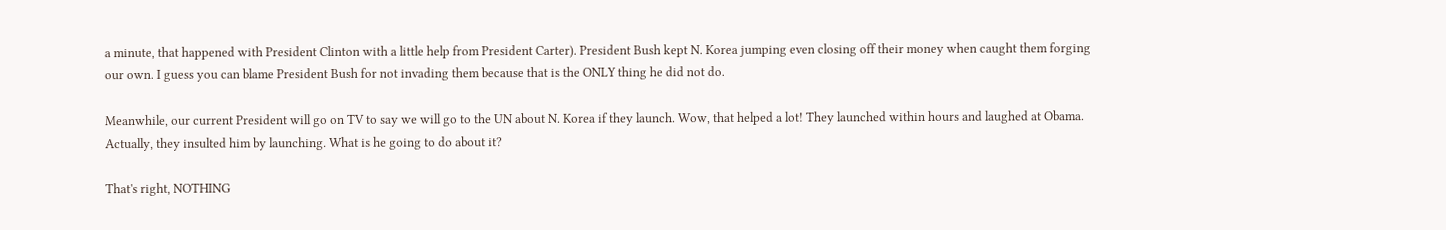a minute, that happened with President Clinton with a little help from President Carter). President Bush kept N. Korea jumping even closing off their money when caught them forging our own. I guess you can blame President Bush for not invading them because that is the ONLY thing he did not do.

Meanwhile, our current President will go on TV to say we will go to the UN about N. Korea if they launch. Wow, that helped a lot! They launched within hours and laughed at Obama. Actually, they insulted him by launching. What is he going to do about it?

That's right, NOTHING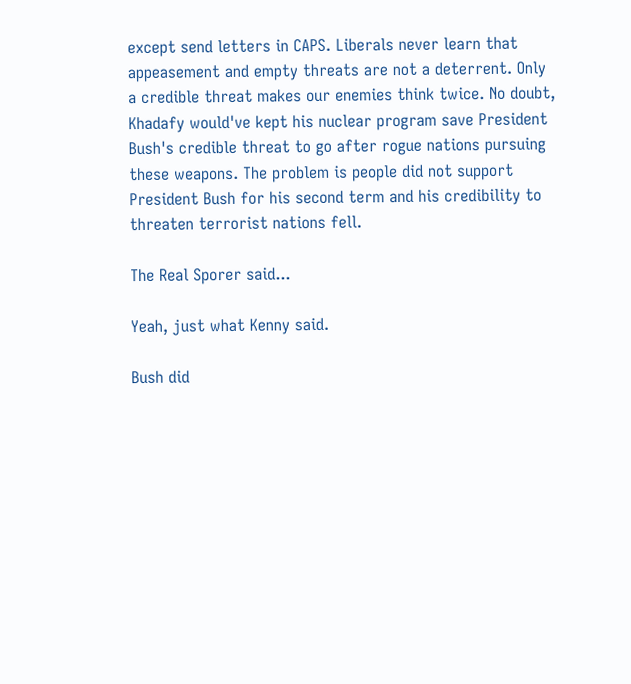except send letters in CAPS. Liberals never learn that appeasement and empty threats are not a deterrent. Only a credible threat makes our enemies think twice. No doubt, Khadafy would've kept his nuclear program save President Bush's credible threat to go after rogue nations pursuing these weapons. The problem is people did not support President Bush for his second term and his credibility to threaten terrorist nations fell.

The Real Sporer said...

Yeah, just what Kenny said.

Bush did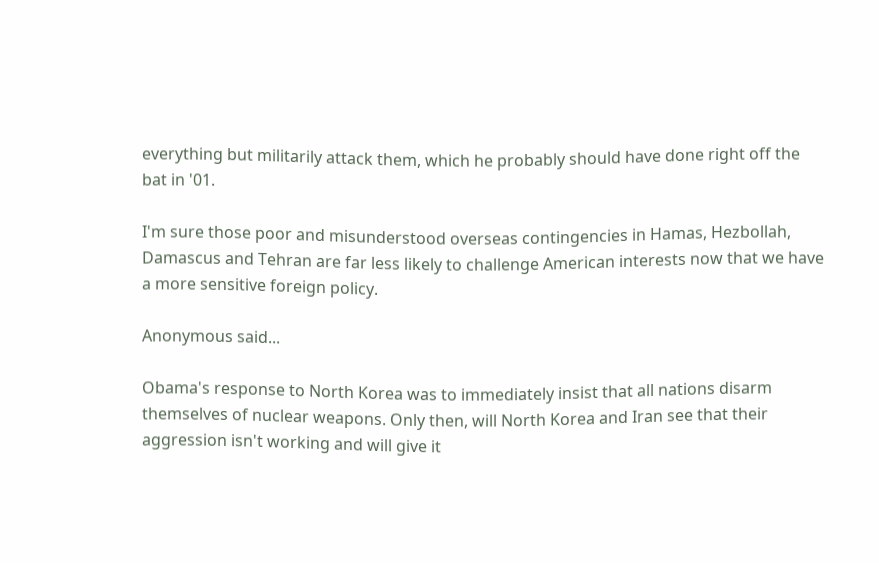everything but militarily attack them, which he probably should have done right off the bat in '01.

I'm sure those poor and misunderstood overseas contingencies in Hamas, Hezbollah, Damascus and Tehran are far less likely to challenge American interests now that we have a more sensitive foreign policy.

Anonymous said...

Obama's response to North Korea was to immediately insist that all nations disarm themselves of nuclear weapons. Only then, will North Korea and Iran see that their aggression isn't working and will give it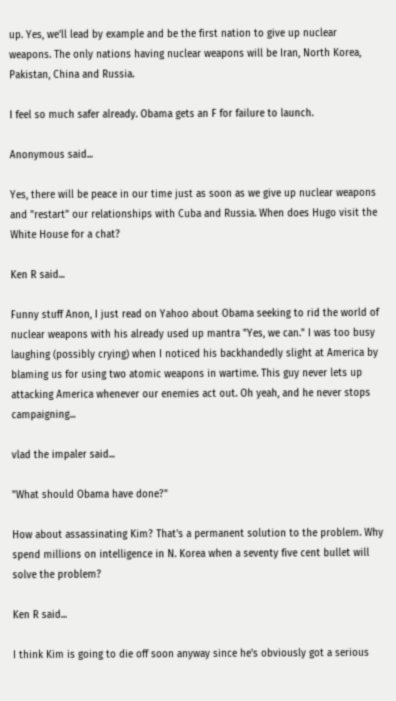up. Yes, we'll lead by example and be the first nation to give up nuclear weapons. The only nations having nuclear weapons will be Iran, North Korea, Pakistan, China and Russia.

I feel so much safer already. Obama gets an F for failure to launch.

Anonymous said...

Yes, there will be peace in our time just as soon as we give up nuclear weapons and "restart" our relationships with Cuba and Russia. When does Hugo visit the White House for a chat?

Ken R said...

Funny stuff Anon, I just read on Yahoo about Obama seeking to rid the world of nuclear weapons with his already used up mantra "Yes, we can." I was too busy laughing (possibly crying) when I noticed his backhandedly slight at America by blaming us for using two atomic weapons in wartime. This guy never lets up attacking America whenever our enemies act out. Oh yeah, and he never stops campaigning...

vlad the impaler said...

"What should Obama have done?"

How about assassinating Kim? That's a permanent solution to the problem. Why spend millions on intelligence in N. Korea when a seventy five cent bullet will solve the problem?

Ken R said...

I think Kim is going to die off soon anyway since he's obviously got a serious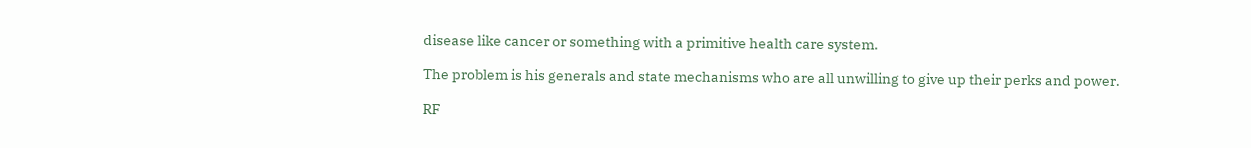disease like cancer or something with a primitive health care system.

The problem is his generals and state mechanisms who are all unwilling to give up their perks and power.

RF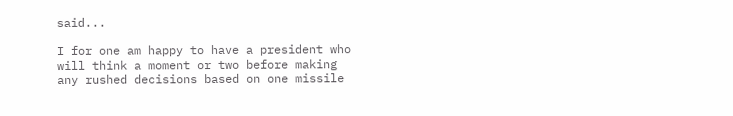said...

I for one am happy to have a president who will think a moment or two before making any rushed decisions based on one missile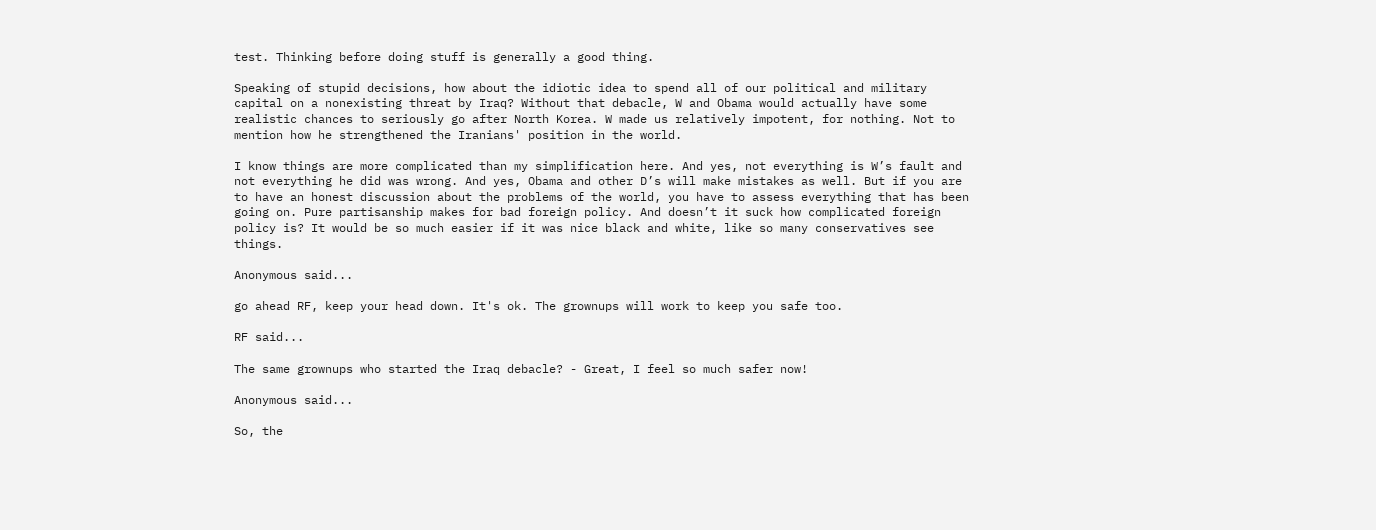test. Thinking before doing stuff is generally a good thing.

Speaking of stupid decisions, how about the idiotic idea to spend all of our political and military capital on a nonexisting threat by Iraq? Without that debacle, W and Obama would actually have some realistic chances to seriously go after North Korea. W made us relatively impotent, for nothing. Not to mention how he strengthened the Iranians' position in the world.

I know things are more complicated than my simplification here. And yes, not everything is W’s fault and not everything he did was wrong. And yes, Obama and other D’s will make mistakes as well. But if you are to have an honest discussion about the problems of the world, you have to assess everything that has been going on. Pure partisanship makes for bad foreign policy. And doesn’t it suck how complicated foreign policy is? It would be so much easier if it was nice black and white, like so many conservatives see things.

Anonymous said...

go ahead RF, keep your head down. It's ok. The grownups will work to keep you safe too.

RF said...

The same grownups who started the Iraq debacle? - Great, I feel so much safer now!

Anonymous said...

So, the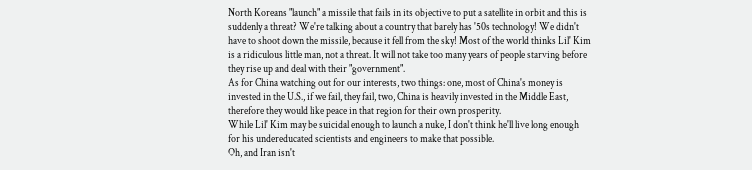North Koreans "launch" a missile that fails in its objective to put a satellite in orbit and this is suddenly a threat? We're talking about a country that barely has '50s technology! We didn't have to shoot down the missile, because it fell from the sky! Most of the world thinks Lil' Kim is a ridiculous little man, not a threat. It will not take too many years of people starving before they rise up and deal with their "government".
As for China watching out for our interests, two things: one, most of China's money is invested in the U.S., if we fail, they fail, two, China is heavily invested in the Middle East, therefore they would like peace in that region for their own prosperity.
While Lil' Kim may be suicidal enough to launch a nuke, I don't think he'll live long enough for his undereducated scientists and engineers to make that possible.
Oh, and Iran isn't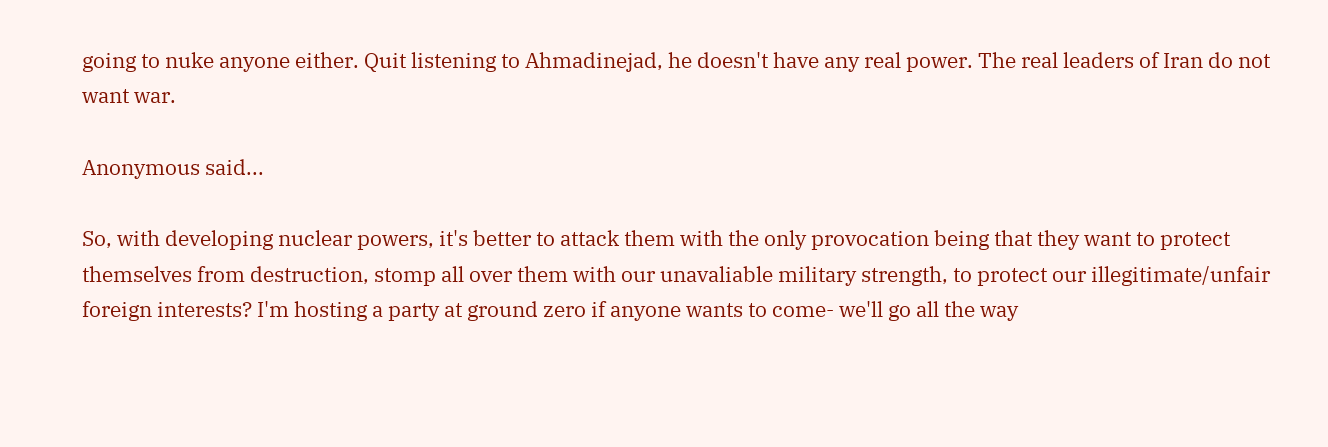going to nuke anyone either. Quit listening to Ahmadinejad, he doesn't have any real power. The real leaders of Iran do not want war.

Anonymous said...

So, with developing nuclear powers, it's better to attack them with the only provocation being that they want to protect themselves from destruction, stomp all over them with our unavaliable military strength, to protect our illegitimate/unfair foreign interests? I'm hosting a party at ground zero if anyone wants to come- we'll go all the way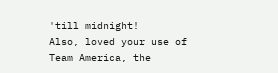'till midnight!
Also, loved your use of Team America, the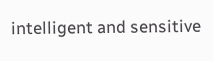intelligent and sensitive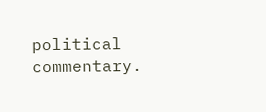political commentary.